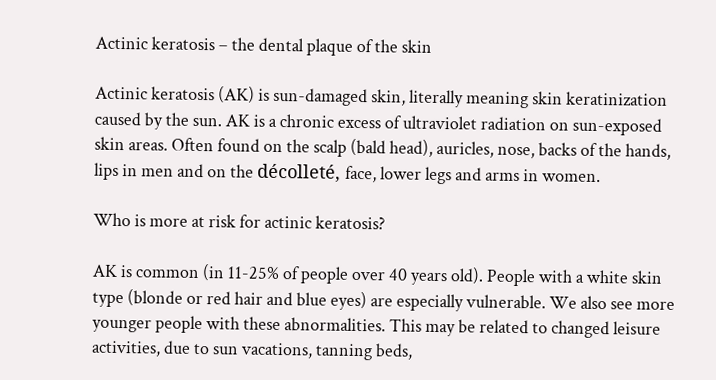Actinic keratosis – the dental plaque of the skin

Actinic keratosis (AK) is sun-damaged skin, literally meaning skin keratinization caused by the sun. AK is a chronic excess of ultraviolet radiation on sun-exposed skin areas. Often found on the scalp (bald head), auricles, nose, backs of the hands, lips in men and on the décolleté, face, lower legs and arms in women.

Who is more at risk for actinic keratosis?

AK is common (in 11-25% of people over 40 years old). People with a white skin type (blonde or red hair and blue eyes) are especially vulnerable. We also see more younger people with these abnormalities. This may be related to changed leisure activities, due to sun vacations, tanning beds,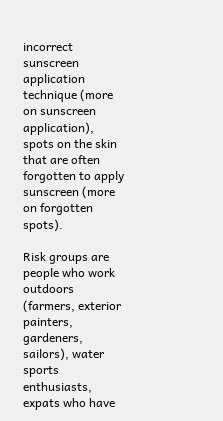incorrect sunscreen application technique (more on sunscreen application), spots on the skin that are often forgotten to apply sunscreen (more on forgotten spots).

Risk groups are people who work outdoors (farmers, exterior painters, gardeners, sailors), water sports enthusiasts, expats who have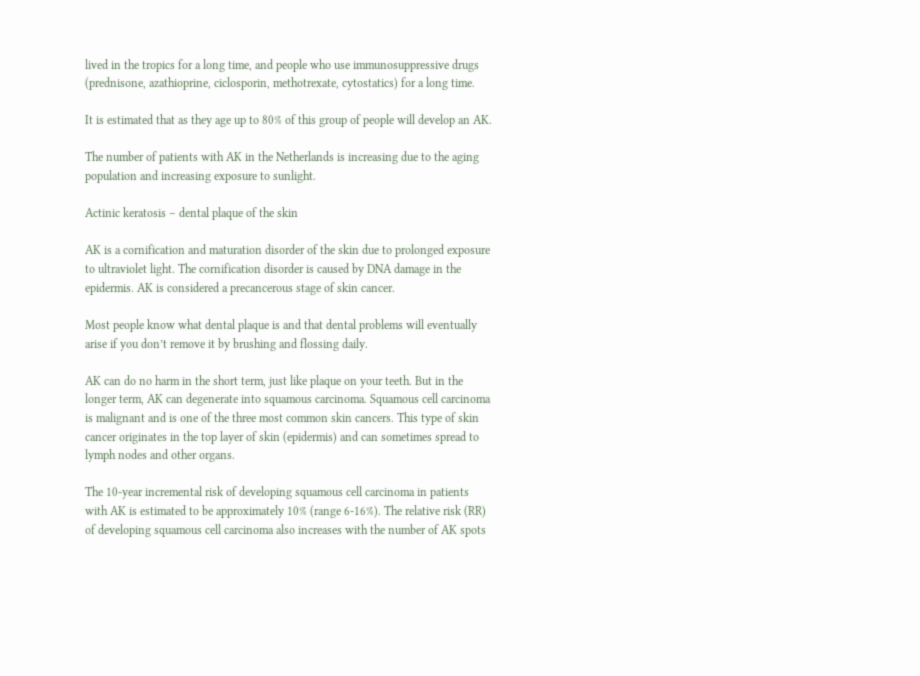lived in the tropics for a long time, and people who use immunosuppressive drugs (prednisone, azathioprine, ciclosporin, methotrexate, cytostatics) for a long time.

It is estimated that as they age up to 80% of this group of people will develop an AK.

The number of patients with AK in the Netherlands is increasing due to the aging population and increasing exposure to sunlight.

Actinic keratosis – dental plaque of the skin

AK is a cornification and maturation disorder of the skin due to prolonged exposure to ultraviolet light. The cornification disorder is caused by DNA damage in the epidermis. AK is considered a precancerous stage of skin cancer.

Most people know what dental plaque is and that dental problems will eventually arise if you don’t remove it by brushing and flossing daily.

AK can do no harm in the short term, just like plaque on your teeth. But in the longer term, AK can degenerate into squamous carcinoma. Squamous cell carcinoma is malignant and is one of the three most common skin cancers. This type of skin cancer originates in the top layer of skin (epidermis) and can sometimes spread to lymph nodes and other organs.

The 10-year incremental risk of developing squamous cell carcinoma in patients with AK is estimated to be approximately 10% (range 6-16%). The relative risk (RR) of developing squamous cell carcinoma also increases with the number of AK spots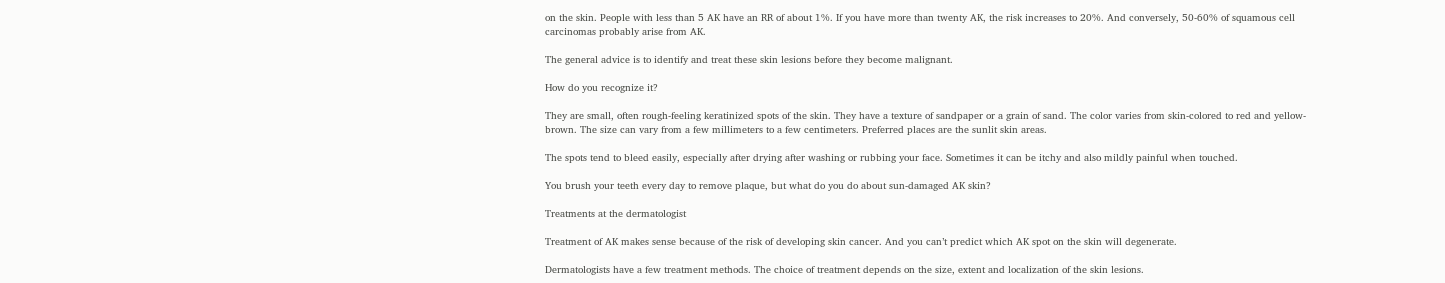on the skin. People with less than 5 AK have an RR of about 1%. If you have more than twenty AK, the risk increases to 20%. And conversely, 50-60% of squamous cell carcinomas probably arise from AK.

The general advice is to identify and treat these skin lesions before they become malignant.

How do you recognize it?

They are small, often rough-feeling keratinized spots of the skin. They have a texture of sandpaper or a grain of sand. The color varies from skin-colored to red and yellow-brown. The size can vary from a few millimeters to a few centimeters. Preferred places are the sunlit skin areas.

The spots tend to bleed easily, especially after drying after washing or rubbing your face. Sometimes it can be itchy and also mildly painful when touched.

You brush your teeth every day to remove plaque, but what do you do about sun-damaged AK skin?

Treatments at the dermatologist

Treatment of AK makes sense because of the risk of developing skin cancer. And you can’t predict which AK spot on the skin will degenerate.

Dermatologists have a few treatment methods. The choice of treatment depends on the size, extent and localization of the skin lesions.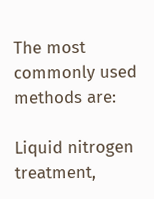The most commonly used methods are:

Liquid nitrogen treatment,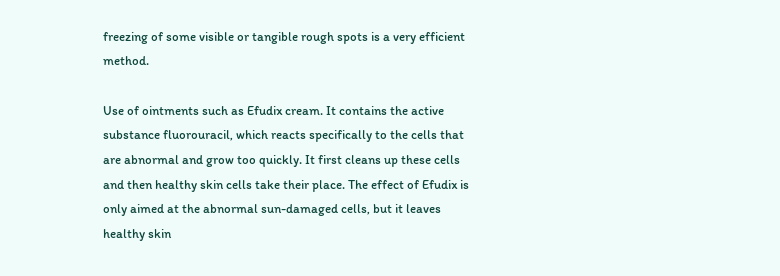freezing of some visible or tangible rough spots is a very efficient method.

Use of ointments such as Efudix cream. It contains the active substance fluorouracil, which reacts specifically to the cells that are abnormal and grow too quickly. It first cleans up these cells and then healthy skin cells take their place. The effect of Efudix is only aimed at the abnormal sun-damaged cells, but it leaves healthy skin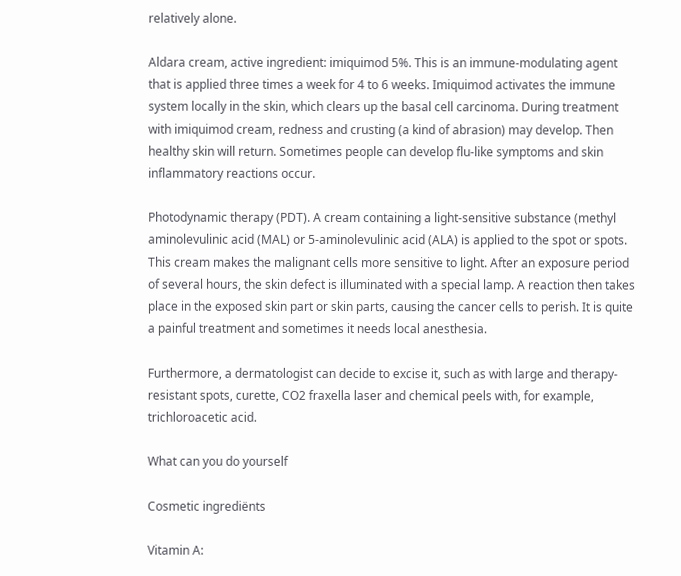relatively alone.

Aldara cream, active ingredient: imiquimod 5%. This is an immune-modulating agent that is applied three times a week for 4 to 6 weeks. Imiquimod activates the immune system locally in the skin, which clears up the basal cell carcinoma. During treatment with imiquimod cream, redness and crusting (a kind of abrasion) may develop. Then healthy skin will return. Sometimes people can develop flu-like symptoms and skin inflammatory reactions occur.

Photodynamic therapy (PDT). A cream containing a light-sensitive substance (methyl aminolevulinic acid (MAL) or 5-aminolevulinic acid (ALA) is applied to the spot or spots. This cream makes the malignant cells more sensitive to light. After an exposure period of several hours, the skin defect is illuminated with a special lamp. A reaction then takes place in the exposed skin part or skin parts, causing the cancer cells to perish. It is quite a painful treatment and sometimes it needs local anesthesia.

Furthermore, a dermatologist can decide to excise it, such as with large and therapy-resistant spots, curette, CO2 fraxella laser and chemical peels with, for example, trichloroacetic acid.

What can you do yourself

Cosmetic ingrediënts

Vitamin A: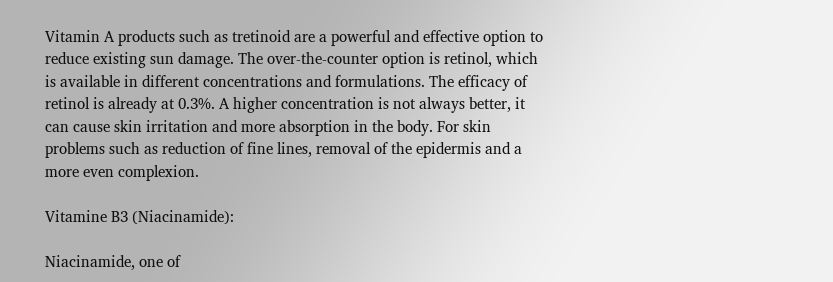Vitamin A products such as tretinoid are a powerful and effective option to reduce existing sun damage. The over-the-counter option is retinol, which is available in different concentrations and formulations. The efficacy of retinol is already at 0.3%. A higher concentration is not always better, it can cause skin irritation and more absorption in the body. For skin problems such as reduction of fine lines, removal of the epidermis and a more even complexion.

Vitamine B3 (Niacinamide):

Niacinamide, one of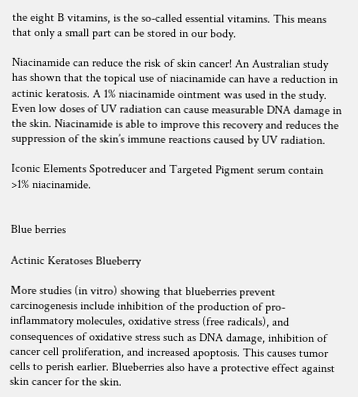the eight B vitamins, is the so-called essential vitamins. This means that only a small part can be stored in our body.

Niacinamide can reduce the risk of skin cancer! An Australian study has shown that the topical use of niacinamide can have a reduction in actinic keratosis. A 1% niacinamide ointment was used in the study. Even low doses of UV radiation can cause measurable DNA damage in the skin. Niacinamide is able to improve this recovery and reduces the suppression of the skin’s immune reactions caused by UV radiation.

Iconic Elements Spotreducer and Targeted Pigment serum contain >1% niacinamide.


Blue berries

Actinic Keratoses Blueberry

More studies (in vitro) showing that blueberries prevent carcinogenesis include inhibition of the production of pro-inflammatory molecules, oxidative stress (free radicals), and consequences of oxidative stress such as DNA damage, inhibition of cancer cell proliferation, and increased apoptosis. This causes tumor cells to perish earlier. Blueberries also have a protective effect against skin cancer for the skin.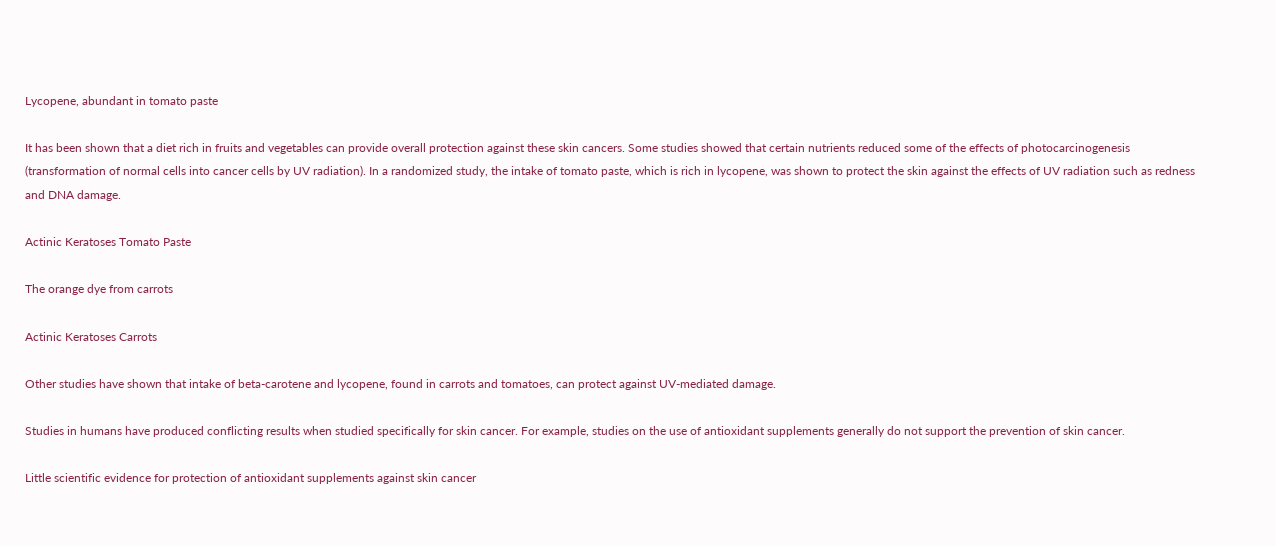Lycopene, abundant in tomato paste

It has been shown that a diet rich in fruits and vegetables can provide overall protection against these skin cancers. Some studies showed that certain nutrients reduced some of the effects of photocarcinogenesis (transformation of normal cells into cancer cells by UV radiation). In a randomized study, the intake of tomato paste, which is rich in lycopene, was shown to protect the skin against the effects of UV radiation such as redness and DNA damage.

Actinic Keratoses Tomato Paste

The orange dye from carrots

Actinic Keratoses Carrots

Other studies have shown that intake of beta-carotene and lycopene, found in carrots and tomatoes, can protect against UV-mediated damage.

Studies in humans have produced conflicting results when studied specifically for skin cancer. For example, studies on the use of antioxidant supplements generally do not support the prevention of skin cancer.

Little scientific evidence for protection of antioxidant supplements against skin cancer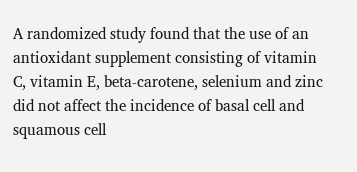A randomized study found that the use of an antioxidant supplement consisting of vitamin C, vitamin E, beta-carotene, selenium and zinc did not affect the incidence of basal cell and squamous cell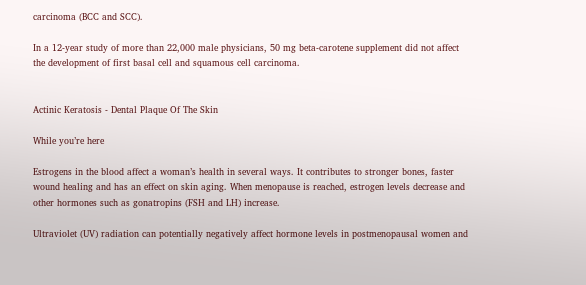carcinoma (BCC and SCC).

In a 12-year study of more than 22,000 male physicians, 50 mg beta-carotene supplement did not affect the development of first basal cell and squamous cell carcinoma.


Actinic Keratosis - Dental Plaque Of The Skin

While you’re here

Estrogens in the blood affect a woman’s health in several ways. It contributes to stronger bones, faster wound healing and has an effect on skin aging. When menopause is reached, estrogen levels decrease and other hormones such as gonatropins (FSH and LH) increase.

Ultraviolet (UV) radiation can potentially negatively affect hormone levels in postmenopausal women and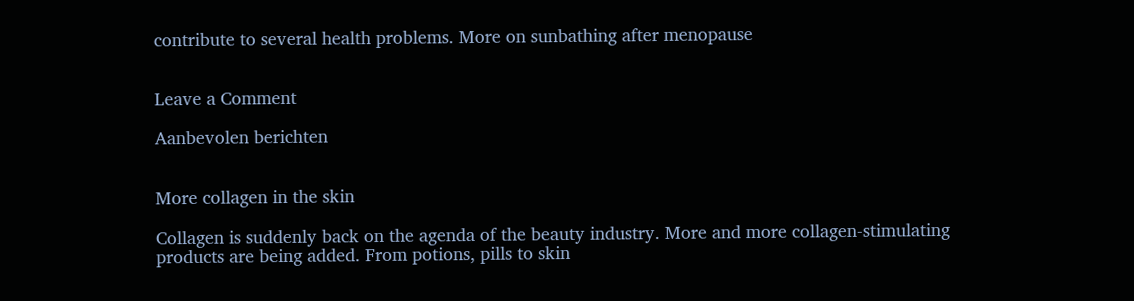contribute to several health problems. More on sunbathing after menopause


Leave a Comment

Aanbevolen berichten


More collagen in the skin

Collagen is suddenly back on the agenda of the beauty industry. More and more collagen-stimulating products are being added. From potions, pills to skin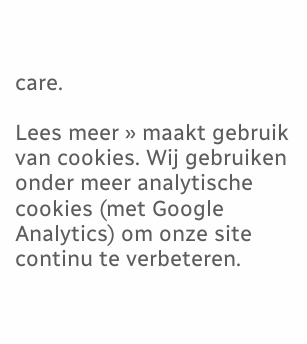care.

Lees meer » maakt gebruik van cookies. Wij gebruiken onder meer analytische cookies (met Google Analytics) om onze site continu te verbeteren.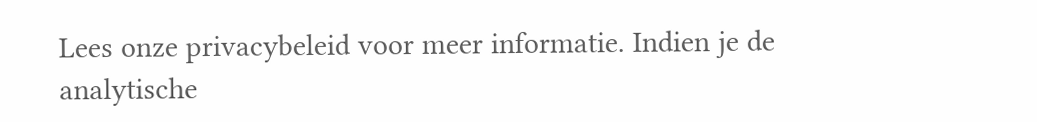Lees onze privacybeleid voor meer informatie. Indien je de analytische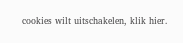cookies wilt uitschakelen, klik hier.